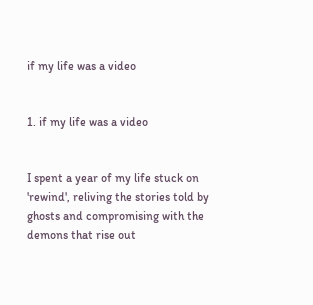if my life was a video


1. if my life was a video


I spent a year of my life stuck on 'rewind', reliving the stories told by ghosts and compromising with the demons that rise out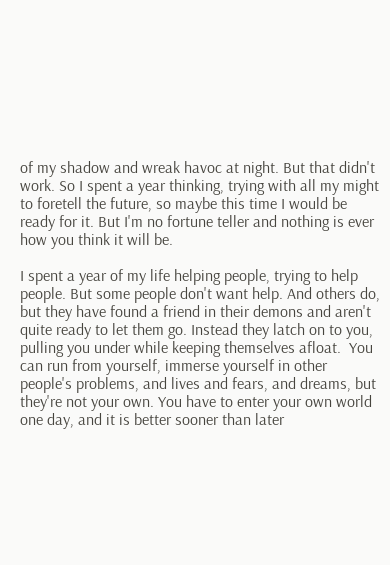of my shadow and wreak havoc at night. But that didn't work. So I spent a year thinking, trying with all my might to foretell the future, so maybe this time I would be ready for it. But I'm no fortune teller and nothing is ever how you think it will be.

I spent a year of my life helping people, trying to help people. But some people don't want help. And others do, but they have found a friend in their demons and aren't quite ready to let them go. Instead they latch on to you, pulling you under while keeping themselves afloat.  You can run from yourself, immerse yourself in other people's problems, and lives and fears, and dreams, but they're not your own. You have to enter your own world one day, and it is better sooner than later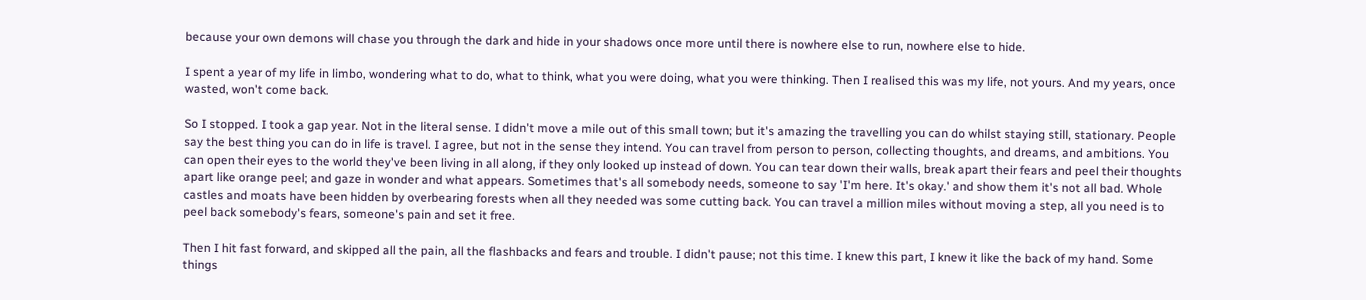because your own demons will chase you through the dark and hide in your shadows once more until there is nowhere else to run, nowhere else to hide.

I spent a year of my life in limbo, wondering what to do, what to think, what you were doing, what you were thinking. Then I realised this was my life, not yours. And my years, once wasted, won't come back.

So I stopped. I took a gap year. Not in the literal sense. I didn't move a mile out of this small town; but it's amazing the travelling you can do whilst staying still, stationary. People say the best thing you can do in life is travel. I agree, but not in the sense they intend. You can travel from person to person, collecting thoughts, and dreams, and ambitions. You can open their eyes to the world they've been living in all along, if they only looked up instead of down. You can tear down their walls, break apart their fears and peel their thoughts apart like orange peel; and gaze in wonder and what appears. Sometimes that's all somebody needs, someone to say 'I'm here. It's okay.' and show them it's not all bad. Whole castles and moats have been hidden by overbearing forests when all they needed was some cutting back. You can travel a million miles without moving a step, all you need is to peel back somebody's fears, someone's pain and set it free.

Then I hit fast forward, and skipped all the pain, all the flashbacks and fears and trouble. I didn't pause; not this time. I knew this part, I knew it like the back of my hand. Some things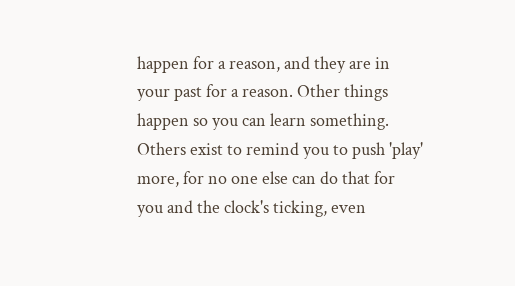happen for a reason, and they are in your past for a reason. Other things happen so you can learn something. Others exist to remind you to push 'play' more, for no one else can do that for you and the clock's ticking, even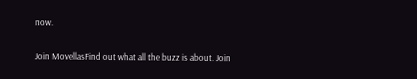now.

Join MovellasFind out what all the buzz is about. Join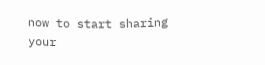now to start sharing your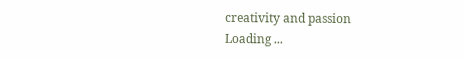creativity and passion
Loading ...